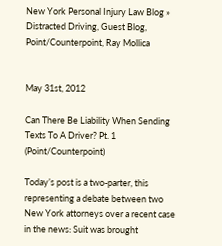New York Personal Injury Law Blog » Distracted Driving, Guest Blog, Point/Counterpoint, Ray Mollica


May 31st, 2012

Can There Be Liability When Sending Texts To A Driver? Pt. 1 (Point/Counterpoint)

Today’s post is a two-parter, this representing a debate between two New York attorneys over a recent case in the news: Suit was brought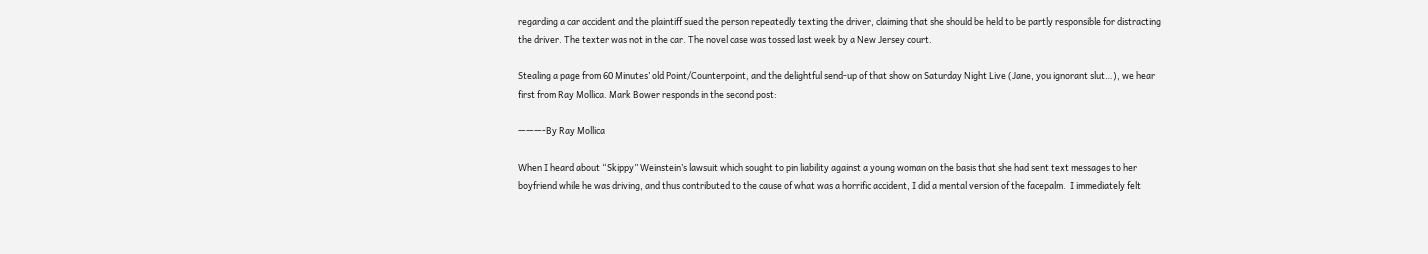regarding a car accident and the plaintiff sued the person repeatedly texting the driver, claiming that she should be held to be partly responsible for distracting the driver. The texter was not in the car. The novel case was tossed last week by a New Jersey court.

Stealing a page from 60 Minutes’ old Point/Counterpoint, and the delightful send-up of that show on Saturday Night Live (Jane, you ignorant slut…), we hear first from Ray Mollica. Mark Bower responds in the second post:

———-By Ray Mollica

When I heard about “Skippy” Weinstein’s lawsuit which sought to pin liability against a young woman on the basis that she had sent text messages to her boyfriend while he was driving, and thus contributed to the cause of what was a horrific accident, I did a mental version of the facepalm.  I immediately felt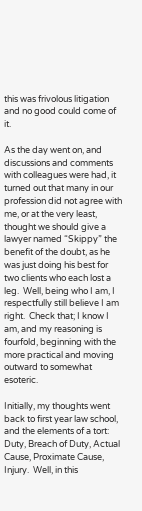this was frivolous litigation and no good could come of it.

As the day went on, and discussions and comments with colleagues were had, it turned out that many in our profession did not agree with me, or at the very least, thought we should give a lawyer named “Skippy” the benefit of the doubt, as he was just doing his best for two clients who each lost a leg.  Well, being who I am, I respectfully still believe I am right.  Check that; I know I am, and my reasoning is fourfold, beginning with the more practical and moving outward to somewhat esoteric.

Initially, my thoughts went back to first year law school, and the elements of a tort: Duty, Breach of Duty, Actual Cause, Proximate Cause, Injury.  Well, in this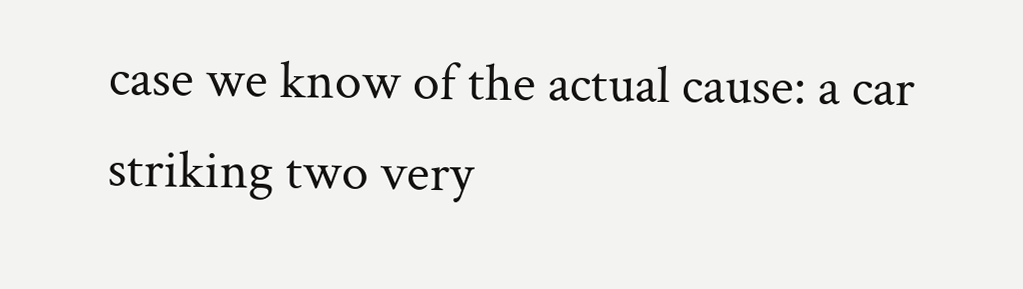case we know of the actual cause: a car striking two very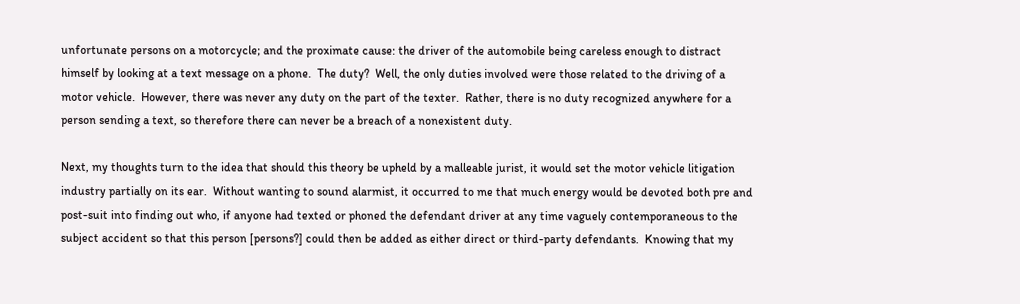unfortunate persons on a motorcycle; and the proximate cause: the driver of the automobile being careless enough to distract himself by looking at a text message on a phone.  The duty?  Well, the only duties involved were those related to the driving of a motor vehicle.  However, there was never any duty on the part of the texter.  Rather, there is no duty recognized anywhere for a person sending a text, so therefore there can never be a breach of a nonexistent duty.

Next, my thoughts turn to the idea that should this theory be upheld by a malleable jurist, it would set the motor vehicle litigation industry partially on its ear.  Without wanting to sound alarmist, it occurred to me that much energy would be devoted both pre and post-suit into finding out who, if anyone had texted or phoned the defendant driver at any time vaguely contemporaneous to the subject accident so that this person [persons?] could then be added as either direct or third-party defendants.  Knowing that my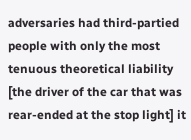adversaries had third-partied people with only the most tenuous theoretical liability [the driver of the car that was rear-ended at the stop light] it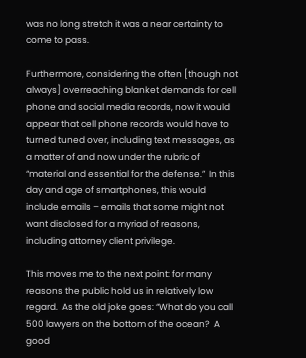was no long stretch it was a near certainty to come to pass.

Furthermore, considering the often [though not always] overreaching blanket demands for cell phone and social media records, now it would appear that cell phone records would have to turned tuned over, including text messages, as a matter of and now under the rubric of “material and essential for the defense.”  In this day and age of smartphones, this would include emails – emails that some might not want disclosed for a myriad of reasons, including attorney client privilege.

This moves me to the next point: for many reasons the public hold us in relatively low regard.  As the old joke goes: “What do you call 500 lawyers on the bottom of the ocean?  A good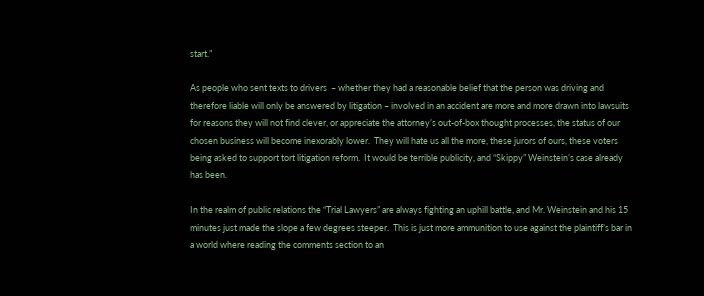start.”

As people who sent texts to drivers  – whether they had a reasonable belief that the person was driving and therefore liable will only be answered by litigation – involved in an accident are more and more drawn into lawsuits for reasons they will not find clever, or appreciate the attorney’s out-of-box thought processes, the status of our chosen business will become inexorably lower.  They will hate us all the more, these jurors of ours, these voters being asked to support tort litigation reform.  It would be terrible publicity, and “Skippy” Weinstein’s case already has been.

In the realm of public relations the “Trial Lawyers” are always fighting an uphill battle, and Mr. Weinstein and his 15 minutes just made the slope a few degrees steeper.  This is just more ammunition to use against the plaintiff’s bar in a world where reading the comments section to an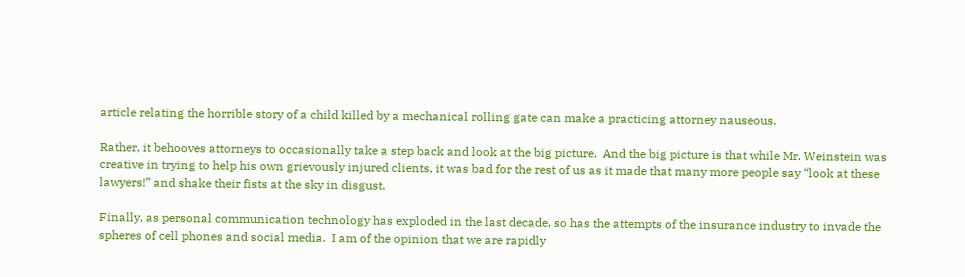article relating the horrible story of a child killed by a mechanical rolling gate can make a practicing attorney nauseous.

Rather, it behooves attorneys to occasionally take a step back and look at the big picture.  And the big picture is that while Mr. Weinstein was creative in trying to help his own grievously injured clients, it was bad for the rest of us as it made that many more people say “look at these lawyers!” and shake their fists at the sky in disgust.

Finally, as personal communication technology has exploded in the last decade, so has the attempts of the insurance industry to invade the spheres of cell phones and social media.  I am of the opinion that we are rapidly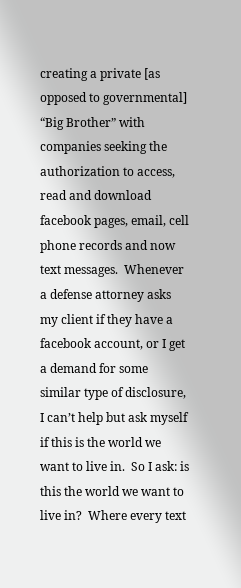creating a private [as opposed to governmental] “Big Brother” with companies seeking the authorization to access, read and download facebook pages, email, cell phone records and now text messages.  Whenever a defense attorney asks my client if they have a facebook account, or I get a demand for some similar type of disclosure, I can’t help but ask myself if this is the world we want to live in.  So I ask: is this the world we want to live in?  Where every text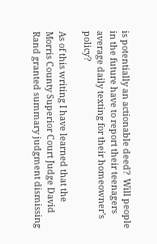is potentially an actionable deed?  Will people in the future have to report their teenagers average daily texting for their homeowner’s policy?

As of this writing I have learned that the Morris County Superior Court Judge David Rand granted summary judgment dismissing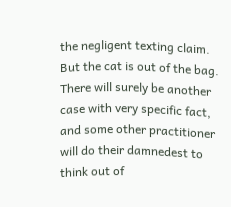the negligent texting claim. But the cat is out of the bag.  There will surely be another case with very specific fact, and some other practitioner will do their damnedest to think out of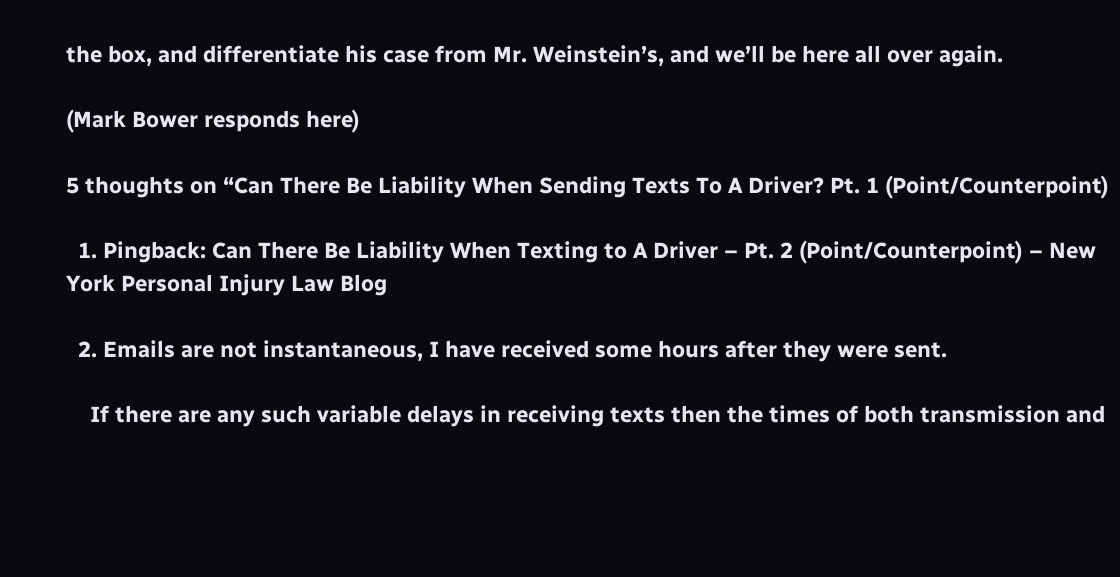the box, and differentiate his case from Mr. Weinstein’s, and we’ll be here all over again.

(Mark Bower responds here)

5 thoughts on “Can There Be Liability When Sending Texts To A Driver? Pt. 1 (Point/Counterpoint)

  1. Pingback: Can There Be Liability When Texting to A Driver – Pt. 2 (Point/Counterpoint) – New York Personal Injury Law Blog

  2. Emails are not instantaneous, I have received some hours after they were sent.

    If there are any such variable delays in receiving texts then the times of both transmission and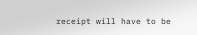receipt will have to be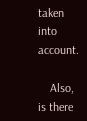taken into account.

    Also, is there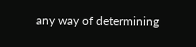any way of determining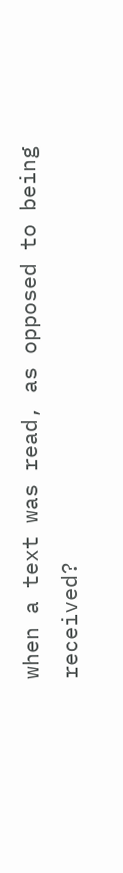when a text was read, as opposed to being received?